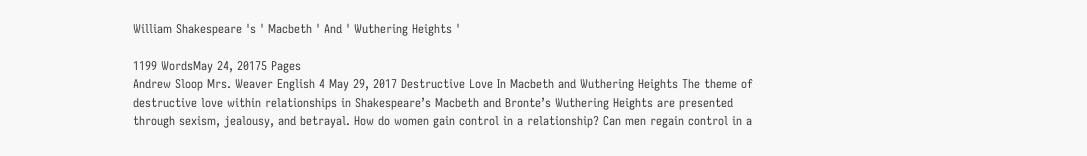William Shakespeare 's ' Macbeth ' And ' Wuthering Heights '

1199 WordsMay 24, 20175 Pages
Andrew Sloop Mrs. Weaver English 4 May 29, 2017 Destructive Love In Macbeth and Wuthering Heights The theme of destructive love within relationships in Shakespeare’s Macbeth and Bronte’s Wuthering Heights are presented through sexism, jealousy, and betrayal. How do women gain control in a relationship? Can men regain control in a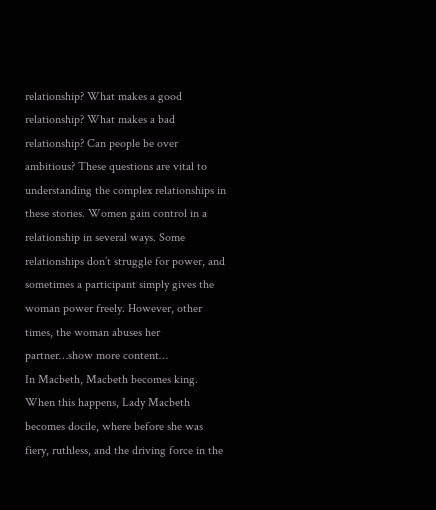relationship? What makes a good relationship? What makes a bad relationship? Can people be over ambitious? These questions are vital to understanding the complex relationships in these stories. Women gain control in a relationship in several ways. Some relationships don’t struggle for power, and sometimes a participant simply gives the woman power freely. However, other times, the woman abuses her partner…show more content…
In Macbeth, Macbeth becomes king. When this happens, Lady Macbeth becomes docile, where before she was fiery, ruthless, and the driving force in the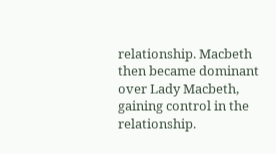relationship. Macbeth then became dominant over Lady Macbeth, gaining control in the relationship.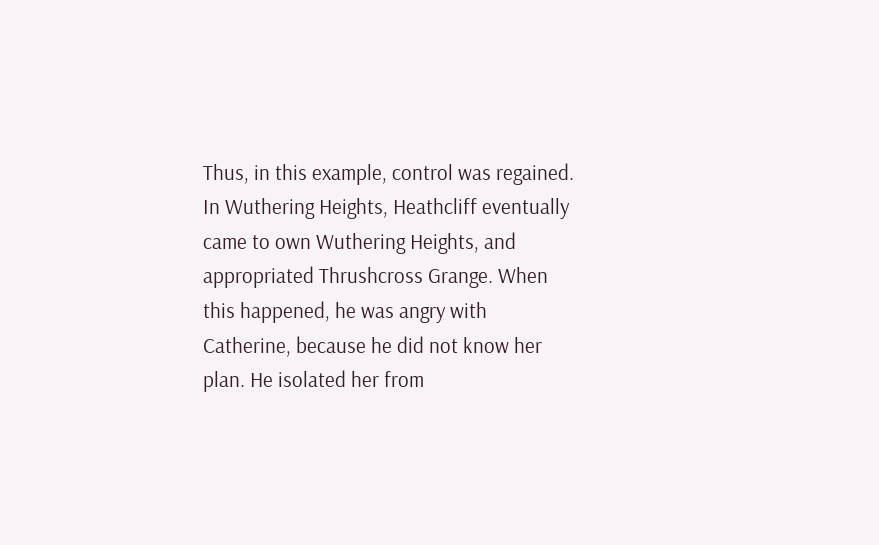Thus, in this example, control was regained. In Wuthering Heights, Heathcliff eventually came to own Wuthering Heights, and appropriated Thrushcross Grange. When this happened, he was angry with Catherine, because he did not know her plan. He isolated her from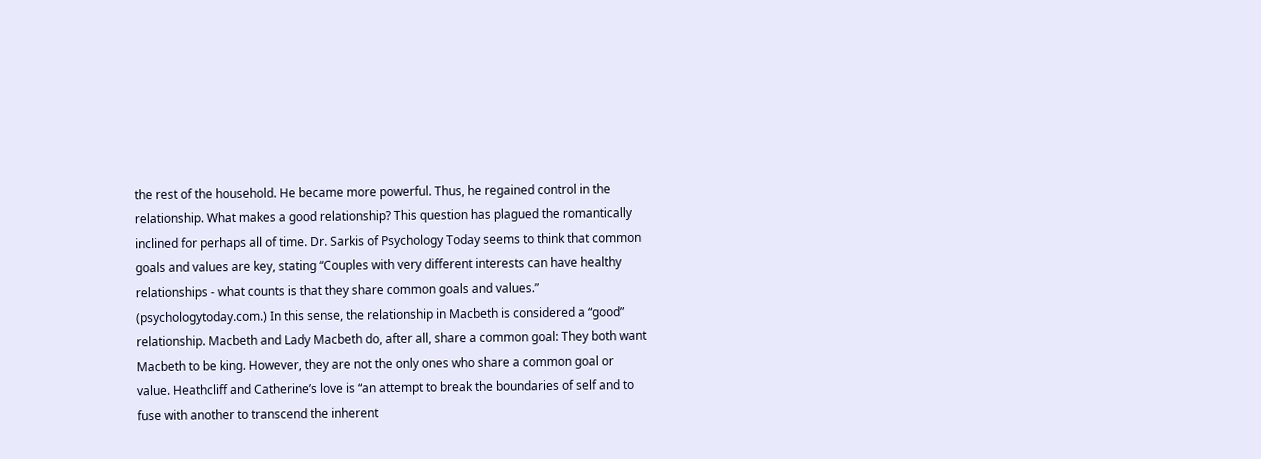the rest of the household. He became more powerful. Thus, he regained control in the relationship. What makes a good relationship? This question has plagued the romantically inclined for perhaps all of time. Dr. Sarkis of Psychology Today seems to think that common goals and values are key, stating “Couples with very different interests can have healthy relationships - what counts is that they share common goals and values.” (psychologytoday.com.) In this sense, the relationship in Macbeth is considered a “good” relationship. Macbeth and Lady Macbeth do, after all, share a common goal: They both want Macbeth to be king. However, they are not the only ones who share a common goal or value. Heathcliff and Catherine’s love is “an attempt to break the boundaries of self and to fuse with another to transcend the inherent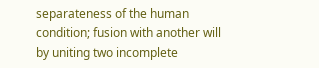separateness of the human condition; fusion with another will by uniting two incomplete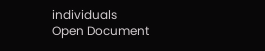individuals
Open Document